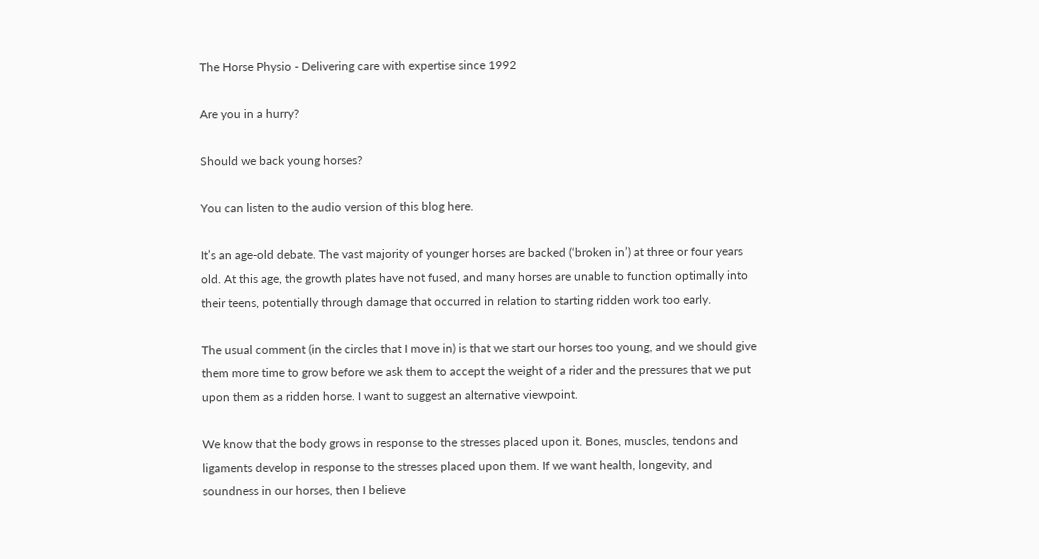The Horse Physio - Delivering care with expertise since 1992

Are you in a hurry?

Should we back young horses?

You can listen to the audio version of this blog here.

It’s an age-old debate. The vast majority of younger horses are backed (‘broken in’) at three or four years old. At this age, the growth plates have not fused, and many horses are unable to function optimally into their teens, potentially through damage that occurred in relation to starting ridden work too early.

The usual comment (in the circles that I move in) is that we start our horses too young, and we should give them more time to grow before we ask them to accept the weight of a rider and the pressures that we put upon them as a ridden horse. I want to suggest an alternative viewpoint.

We know that the body grows in response to the stresses placed upon it. Bones, muscles, tendons and ligaments develop in response to the stresses placed upon them. If we want health, longevity, and soundness in our horses, then I believe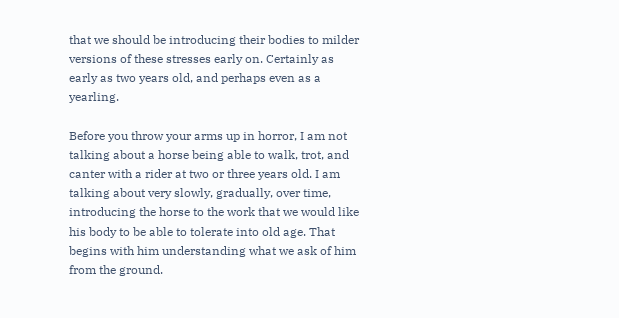that we should be introducing their bodies to milder versions of these stresses early on. Certainly as early as two years old, and perhaps even as a yearling.

Before you throw your arms up in horror, I am not talking about a horse being able to walk, trot, and canter with a rider at two or three years old. I am talking about very slowly, gradually, over time, introducing the horse to the work that we would like his body to be able to tolerate into old age. That begins with him understanding what we ask of him from the ground.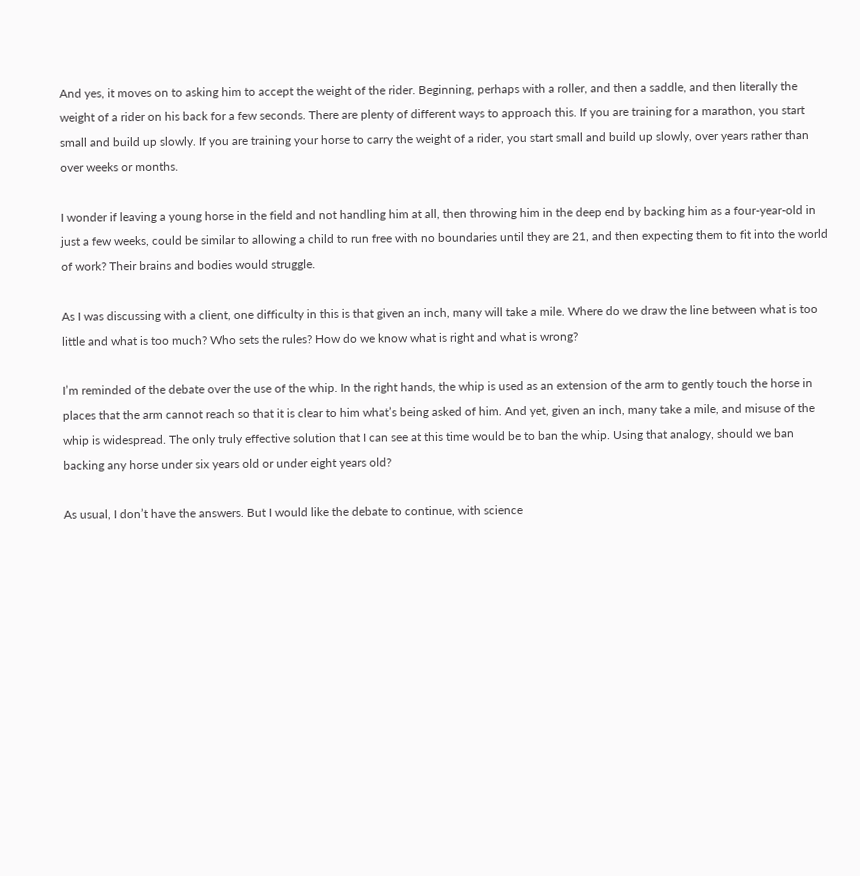And yes, it moves on to asking him to accept the weight of the rider. Beginning, perhaps with a roller, and then a saddle, and then literally the weight of a rider on his back for a few seconds. There are plenty of different ways to approach this. If you are training for a marathon, you start small and build up slowly. If you are training your horse to carry the weight of a rider, you start small and build up slowly, over years rather than over weeks or months.

I wonder if leaving a young horse in the field and not handling him at all, then throwing him in the deep end by backing him as a four-year-old in just a few weeks, could be similar to allowing a child to run free with no boundaries until they are 21, and then expecting them to fit into the world of work? Their brains and bodies would struggle.

As I was discussing with a client, one difficulty in this is that given an inch, many will take a mile. Where do we draw the line between what is too little and what is too much? Who sets the rules? How do we know what is right and what is wrong?

I’m reminded of the debate over the use of the whip. In the right hands, the whip is used as an extension of the arm to gently touch the horse in places that the arm cannot reach so that it is clear to him what’s being asked of him. And yet, given an inch, many take a mile, and misuse of the whip is widespread. The only truly effective solution that I can see at this time would be to ban the whip. Using that analogy, should we ban backing any horse under six years old or under eight years old?

As usual, I don’t have the answers. But I would like the debate to continue, with science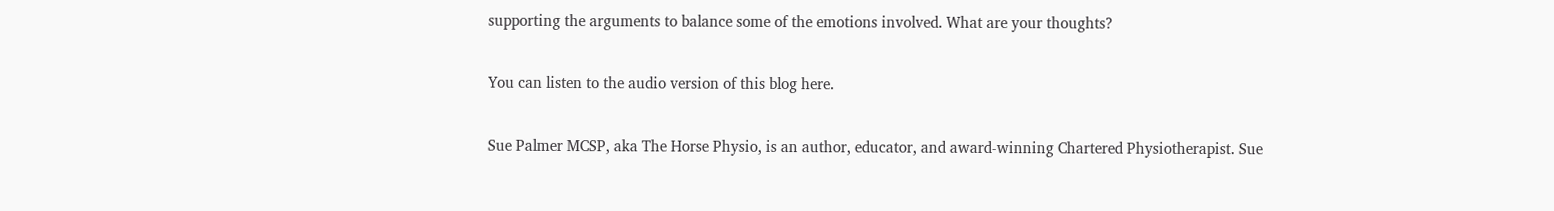supporting the arguments to balance some of the emotions involved. What are your thoughts?

You can listen to the audio version of this blog here.

Sue Palmer MCSP, aka The Horse Physio, is an author, educator, and award-winning Chartered Physiotherapist. Sue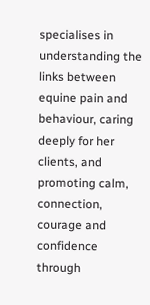specialises in understanding the links between equine pain and behaviour, caring deeply for her clients, and promoting calm, connection, courage and confidence through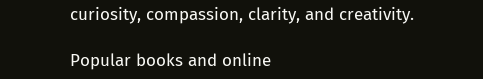curiosity, compassion, clarity, and creativity.

Popular books and online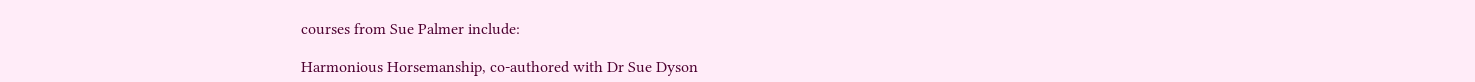courses from Sue Palmer include:

Harmonious Horsemanship, co-authored with Dr Sue Dyson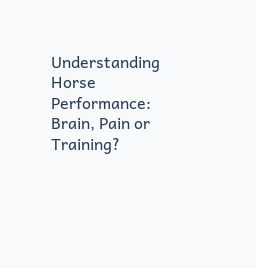Understanding Horse Performance: Brain, Pain or Training?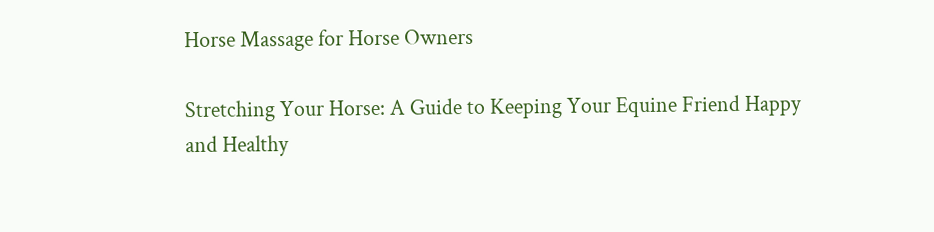Horse Massage for Horse Owners

Stretching Your Horse: A Guide to Keeping Your Equine Friend Happy and Healthy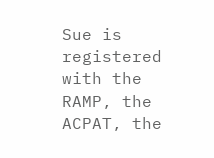Sue is registered with the RAMP, the ACPAT, the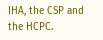IHA, the CSP and the HCPC.